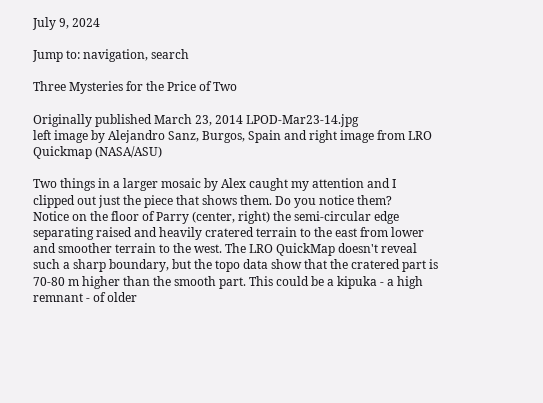July 9, 2024

Jump to: navigation, search

Three Mysteries for the Price of Two

Originally published March 23, 2014 LPOD-Mar23-14.jpg
left image by Alejandro Sanz, Burgos, Spain and right image from LRO Quickmap (NASA/ASU)

Two things in a larger mosaic by Alex caught my attention and I clipped out just the piece that shows them. Do you notice them?
Notice on the floor of Parry (center, right) the semi-circular edge separating raised and heavily cratered terrain to the east from lower and smoother terrain to the west. The LRO QuickMap doesn't reveal such a sharp boundary, but the topo data show that the cratered part is 70-80 m higher than the smooth part. This could be a kipuka - a high remnant - of older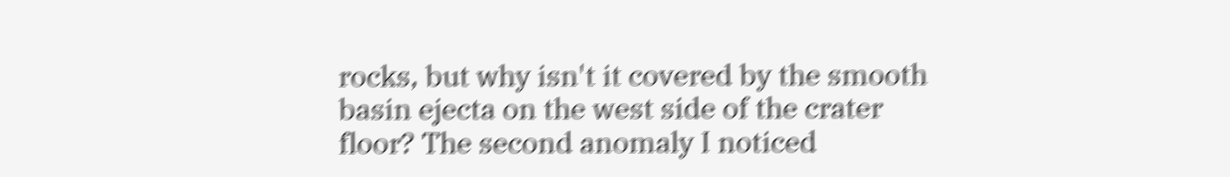rocks, but why isn't it covered by the smooth basin ejecta on the west side of the crater floor? The second anomaly I noticed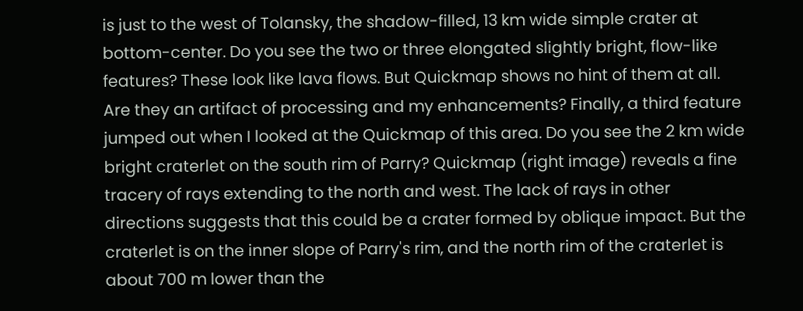is just to the west of Tolansky, the shadow-filled, 13 km wide simple crater at bottom-center. Do you see the two or three elongated slightly bright, flow-like features? These look like lava flows. But Quickmap shows no hint of them at all. Are they an artifact of processing and my enhancements? Finally, a third feature jumped out when I looked at the Quickmap of this area. Do you see the 2 km wide bright craterlet on the south rim of Parry? Quickmap (right image) reveals a fine tracery of rays extending to the north and west. The lack of rays in other directions suggests that this could be a crater formed by oblique impact. But the craterlet is on the inner slope of Parry's rim, and the north rim of the craterlet is about 700 m lower than the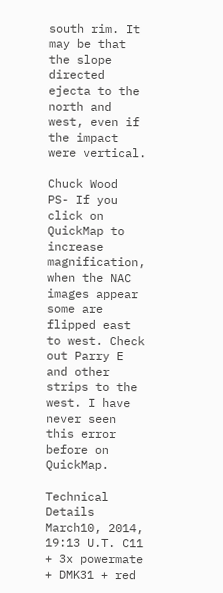south rim. It may be that the slope directed ejecta to the north and west, even if the impact were vertical.

Chuck Wood
PS- If you click on QuickMap to increase magnification, when the NAC images appear some are flipped east to west. Check out Parry E and other strips to the west. I have never seen this error before on QuickMap.

Technical Details
March10, 2014, 19:13 U.T. C11 + 3x powermate + DMK31 + red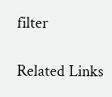filter

Related Links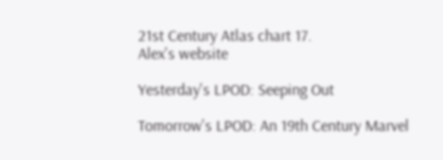21st Century Atlas chart 17.
Alex's website

Yesterday's LPOD: Seeping Out

Tomorrow's LPOD: An 19th Century Marvel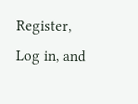Register, Log in, and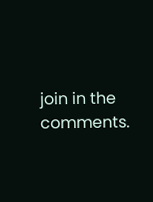join in the comments.